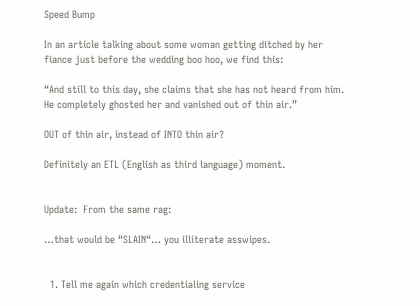Speed Bump

In an article talking about some woman getting ditched by her fiance just before the wedding boo hoo, we find this:

“And still to this day, she claims that she has not heard from him. He completely ghosted her and vanished out of thin air.”

OUT of thin air, instead of INTO thin air?

Definitely an ETL (English as third language) moment.


Update:  From the same rag:

…that would be “SLAIN“… you illiterate asswipes.


  1. Tell me again which credentialing service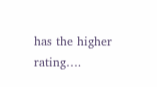has the higher rating….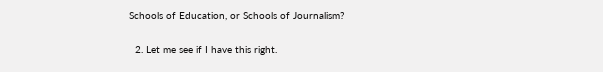Schools of Education, or Schools of Journalism?

  2. Let me see if I have this right.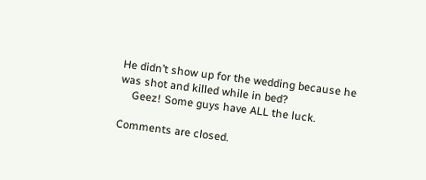He didn’t show up for the wedding because he was shot and killed while in bed?
    Geez! Some guys have ALL the luck.

Comments are closed.